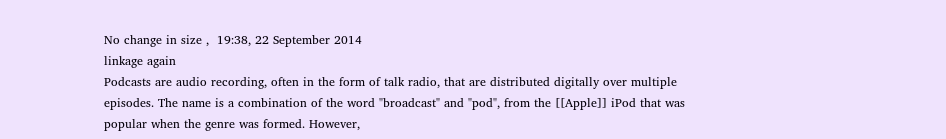No change in size ,  19:38, 22 September 2014
linkage again
Podcasts are audio recording, often in the form of talk radio, that are distributed digitally over multiple episodes. The name is a combination of the word "broadcast" and "pod", from the [[Apple]] iPod that was popular when the genre was formed. However,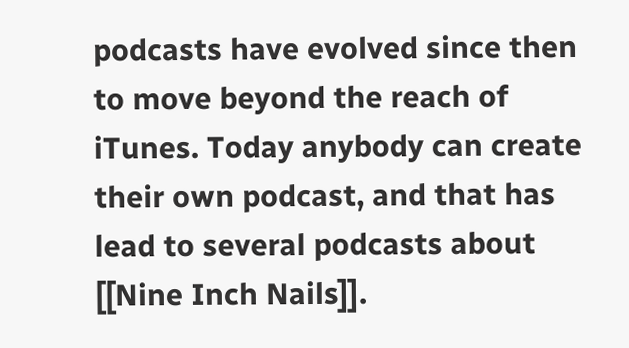podcasts have evolved since then to move beyond the reach of iTunes. Today anybody can create their own podcast, and that has lead to several podcasts about [[Nine Inch Nails]].